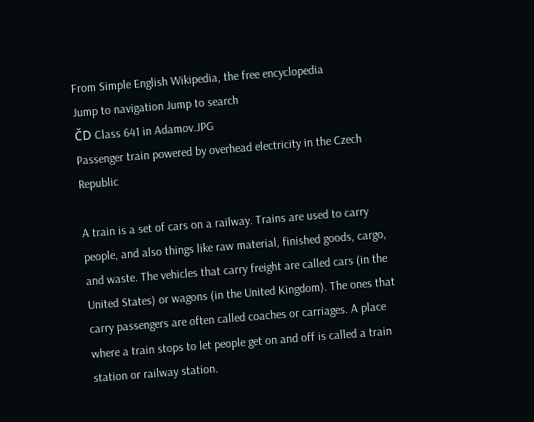From Simple English Wikipedia, the free encyclopedia
Jump to navigation Jump to search
ČD Class 641 in Adamov.JPG
Passenger train powered by overhead electricity in the Czech Republic

A train is a set of cars on a railway. Trains are used to carry people, and also things like raw material, finished goods, cargo, and waste. The vehicles that carry freight are called cars (in the United States) or wagons (in the United Kingdom). The ones that carry passengers are often called coaches or carriages. A place where a train stops to let people get on and off is called a train station or railway station.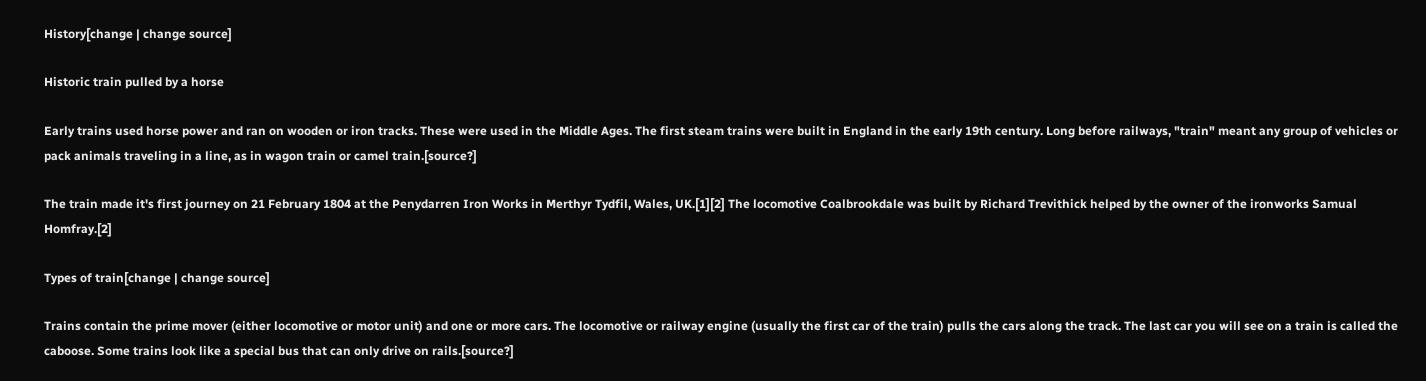History[change | change source]

Historic train pulled by a horse

Early trains used horse power and ran on wooden or iron tracks. These were used in the Middle Ages. The first steam trains were built in England in the early 19th century. Long before railways, "train" meant any group of vehicles or pack animals traveling in a line, as in wagon train or camel train.[source?]

The train made it's first journey on 21 February 1804 at the Penydarren Iron Works in Merthyr Tydfil, Wales, UK.[1][2] The locomotive Coalbrookdale was built by Richard Trevithick helped by the owner of the ironworks Samual Homfray.[2]

Types of train[change | change source]

Trains contain the prime mover (either locomotive or motor unit) and one or more cars. The locomotive or railway engine (usually the first car of the train) pulls the cars along the track. The last car you will see on a train is called the caboose. Some trains look like a special bus that can only drive on rails.[source?]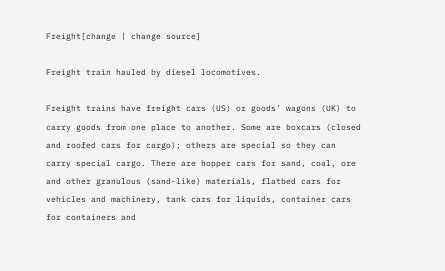Freight[change | change source]

Freight train hauled by diesel locomotives.

Freight trains have freight cars (US) or goods' wagons (UK) to carry goods from one place to another. Some are boxcars (closed and roofed cars for cargo); others are special so they can carry special cargo. There are hopper cars for sand, coal, ore and other granulous (sand-like) materials, flatbed cars for vehicles and machinery, tank cars for liquids, container cars for containers and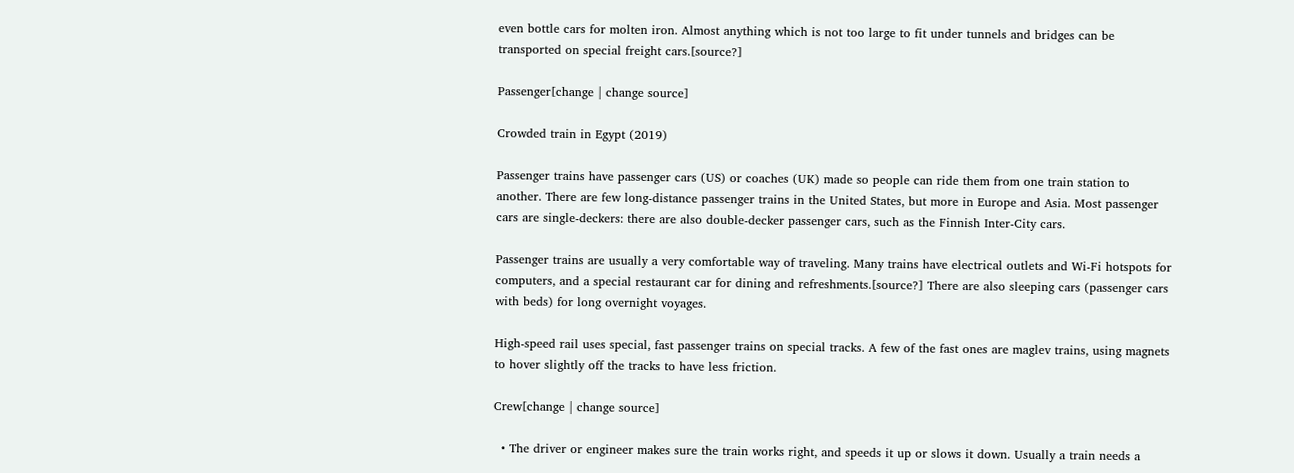even bottle cars for molten iron. Almost anything which is not too large to fit under tunnels and bridges can be transported on special freight cars.[source?]

Passenger[change | change source]

Crowded train in Egypt (2019)

Passenger trains have passenger cars (US) or coaches (UK) made so people can ride them from one train station to another. There are few long-distance passenger trains in the United States, but more in Europe and Asia. Most passenger cars are single-deckers: there are also double-decker passenger cars, such as the Finnish Inter-City cars.

Passenger trains are usually a very comfortable way of traveling. Many trains have electrical outlets and Wi-Fi hotspots for computers, and a special restaurant car for dining and refreshments.[source?] There are also sleeping cars (passenger cars with beds) for long overnight voyages.

High-speed rail uses special, fast passenger trains on special tracks. A few of the fast ones are maglev trains, using magnets to hover slightly off the tracks to have less friction.

Crew[change | change source]

  • The driver or engineer makes sure the train works right, and speeds it up or slows it down. Usually a train needs a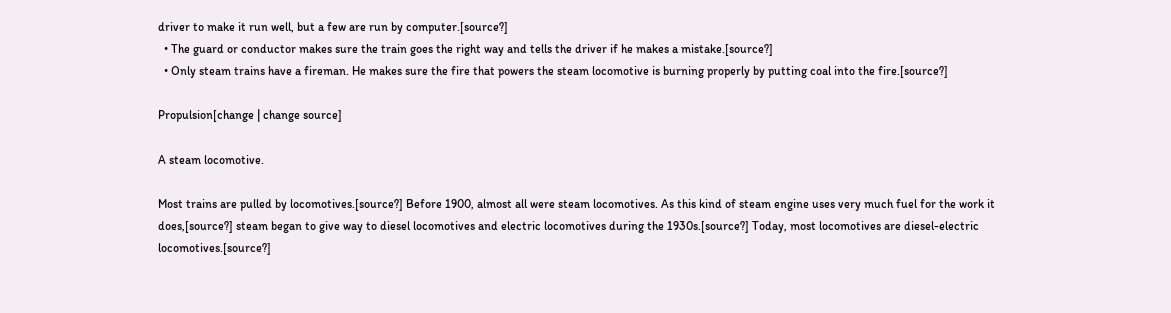driver to make it run well, but a few are run by computer.[source?]
  • The guard or conductor makes sure the train goes the right way and tells the driver if he makes a mistake.[source?]
  • Only steam trains have a fireman. He makes sure the fire that powers the steam locomotive is burning properly by putting coal into the fire.[source?]

Propulsion[change | change source]

A steam locomotive.

Most trains are pulled by locomotives.[source?] Before 1900, almost all were steam locomotives. As this kind of steam engine uses very much fuel for the work it does,[source?] steam began to give way to diesel locomotives and electric locomotives during the 1930s.[source?] Today, most locomotives are diesel-electric locomotives.[source?]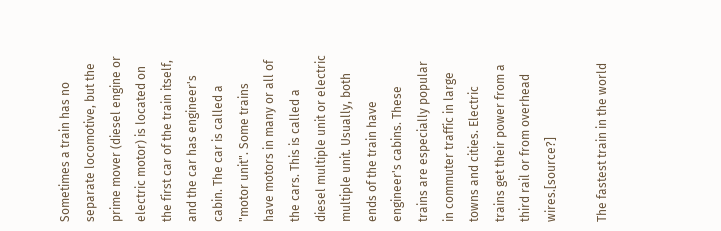Sometimes a train has no separate locomotive, but the prime mover (diesel engine or electric motor) is located on the first car of the train itself, and the car has engineer's cabin. The car is called a "motor unit". Some trains have motors in many or all of the cars. This is called a diesel multiple unit or electric multiple unit. Usually, both ends of the train have engineer's cabins. These trains are especially popular in commuter traffic in large towns and cities. Electric trains get their power from a third rail or from overhead wires.[source?]

The fastest train in the world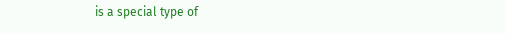is a special type of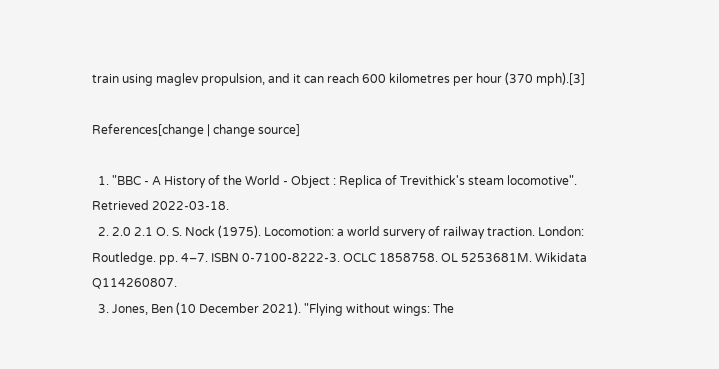train using maglev propulsion, and it can reach 600 kilometres per hour (370 mph).[3]

References[change | change source]

  1. "BBC - A History of the World - Object : Replica of Trevithick's steam locomotive". Retrieved 2022-03-18.
  2. 2.0 2.1 O. S. Nock (1975). Locomotion: a world survery of railway traction. London: Routledge. pp. 4–7. ISBN 0-7100-8222-3. OCLC 1858758. OL 5253681M. Wikidata Q114260807.
  3. Jones, Ben (10 December 2021). "Flying without wings: The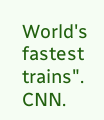World's fastest trains". CNN.